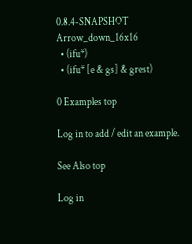0.8.4-SNAPSHOT Arrow_down_16x16
  • (ifu*)
  • (ifu* [e & gs] & grest)

0 Examples top

Log in to add / edit an example.

See Also top

Log in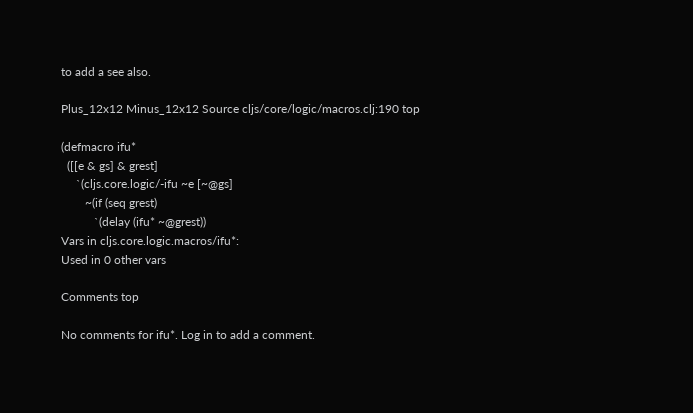to add a see also.

Plus_12x12 Minus_12x12 Source cljs/core/logic/macros.clj:190 top

(defmacro ifu*
  ([[e & gs] & grest]
     `(cljs.core.logic/-ifu ~e [~@gs]
        ~(if (seq grest)
           `(delay (ifu* ~@grest))
Vars in cljs.core.logic.macros/ifu*:
Used in 0 other vars

Comments top

No comments for ifu*. Log in to add a comment.